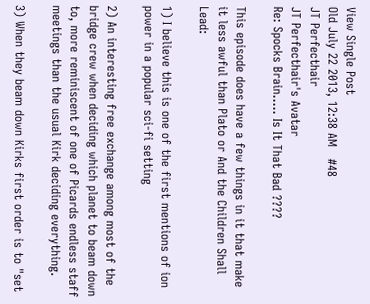View Single Post
Old July 22 2013, 12:38 AM   #48
JT Perfecthair
JT Perfecthair's Avatar
Re: Spocks Brain..... Is It That Bad ????

This episode does have a few things in it that make it less awful than Plato or And the Children Shall Lead:

1) I believe this is one of the first mentions of ion power in a popular sci-fi setting

2) An interesting free exchange among most of the bridge crew when deciding which planet to beam down to, more reminiscent of one of Picards endless staff meetings than the usual Kirk deciding everything.

3) When they beam down Kirks first order is to "set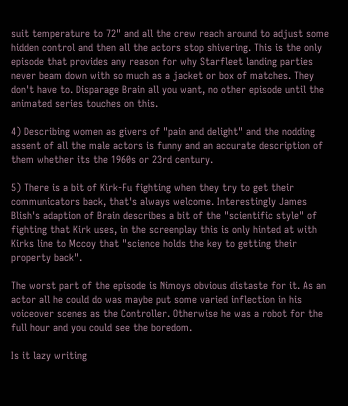suit temperature to 72" and all the crew reach around to adjust some hidden control and then all the actors stop shivering. This is the only episode that provides any reason for why Starfleet landing parties never beam down with so much as a jacket or box of matches. They don't have to. Disparage Brain all you want, no other episode until the animated series touches on this.

4) Describing women as givers of "pain and delight" and the nodding assent of all the male actors is funny and an accurate description of them whether its the 1960s or 23rd century.

5) There is a bit of Kirk-Fu fighting when they try to get their communicators back, that's always welcome. Interestingly James Blish's adaption of Brain describes a bit of the "scientific style" of fighting that Kirk uses, in the screenplay this is only hinted at with Kirks line to Mccoy that "science holds the key to getting their property back".

The worst part of the episode is Nimoys obvious distaste for it. As an actor all he could do was maybe put some varied inflection in his voiceover scenes as the Controller. Otherwise he was a robot for the full hour and you could see the boredom.

Is it lazy writing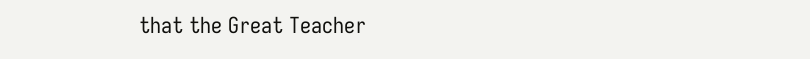that the Great Teacher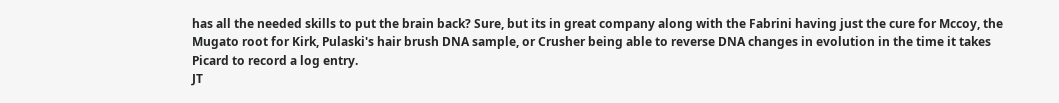has all the needed skills to put the brain back? Sure, but its in great company along with the Fabrini having just the cure for Mccoy, the Mugato root for Kirk, Pulaski's hair brush DNA sample, or Crusher being able to reverse DNA changes in evolution in the time it takes Picard to record a log entry.
JT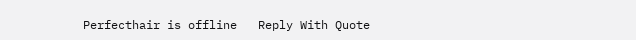Perfecthair is offline   Reply With Quote